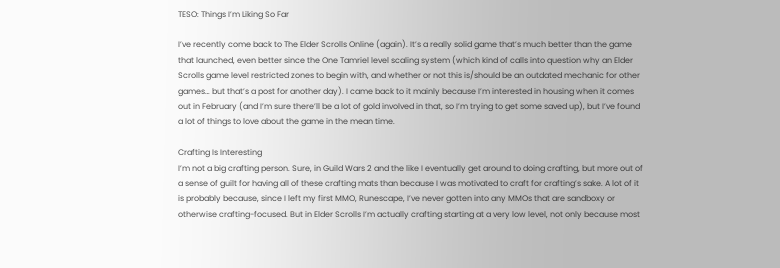TESO: Things I’m Liking So Far

I’ve recently come back to The Elder Scrolls Online (again). It’s a really solid game that’s much better than the game that launched, even better since the One Tamriel level scaling system (which kind of calls into question why an Elder Scrolls game level restricted zones to begin with, and whether or not this is/should be an outdated mechanic for other games… but that’s a post for another day). I came back to it mainly because I’m interested in housing when it comes out in February (and I’m sure there’ll be a lot of gold involved in that, so I’m trying to get some saved up), but I’ve found a lot of things to love about the game in the mean time.

Crafting Is Interesting
I’m not a big crafting person. Sure, in Guild Wars 2 and the like I eventually get around to doing crafting, but more out of a sense of guilt for having all of these crafting mats than because I was motivated to craft for crafting’s sake. A lot of it is probably because, since I left my first MMO, Runescape, I’ve never gotten into any MMOs that are sandboxy or otherwise crafting-focused. But in Elder Scrolls I’m actually crafting starting at a very low level, not only because most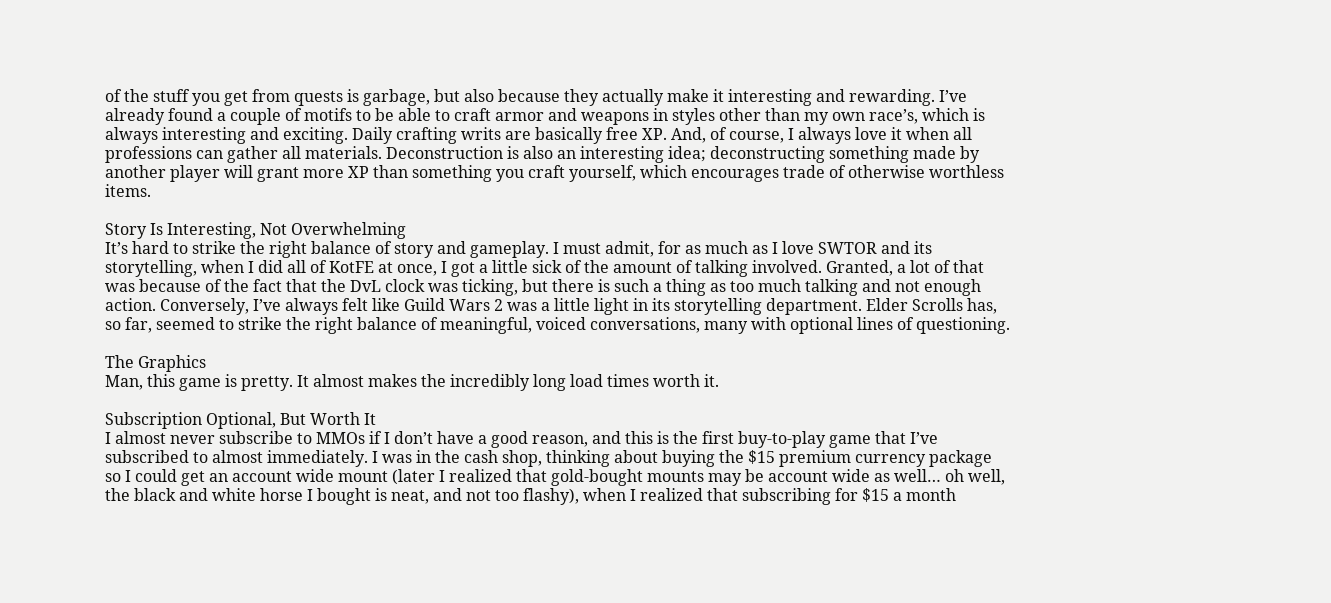of the stuff you get from quests is garbage, but also because they actually make it interesting and rewarding. I’ve already found a couple of motifs to be able to craft armor and weapons in styles other than my own race’s, which is always interesting and exciting. Daily crafting writs are basically free XP. And, of course, I always love it when all professions can gather all materials. Deconstruction is also an interesting idea; deconstructing something made by another player will grant more XP than something you craft yourself, which encourages trade of otherwise worthless items.

Story Is Interesting, Not Overwhelming
It’s hard to strike the right balance of story and gameplay. I must admit, for as much as I love SWTOR and its storytelling, when I did all of KotFE at once, I got a little sick of the amount of talking involved. Granted, a lot of that was because of the fact that the DvL clock was ticking, but there is such a thing as too much talking and not enough action. Conversely, I’ve always felt like Guild Wars 2 was a little light in its storytelling department. Elder Scrolls has, so far, seemed to strike the right balance of meaningful, voiced conversations, many with optional lines of questioning.

The Graphics
Man, this game is pretty. It almost makes the incredibly long load times worth it.

Subscription Optional, But Worth It
I almost never subscribe to MMOs if I don’t have a good reason, and this is the first buy-to-play game that I’ve subscribed to almost immediately. I was in the cash shop, thinking about buying the $15 premium currency package so I could get an account wide mount (later I realized that gold-bought mounts may be account wide as well… oh well, the black and white horse I bought is neat, and not too flashy), when I realized that subscribing for $15 a month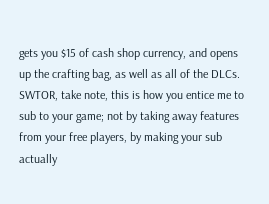gets you $15 of cash shop currency, and opens up the crafting bag, as well as all of the DLCs. SWTOR, take note, this is how you entice me to sub to your game; not by taking away features from your free players, by making your sub actually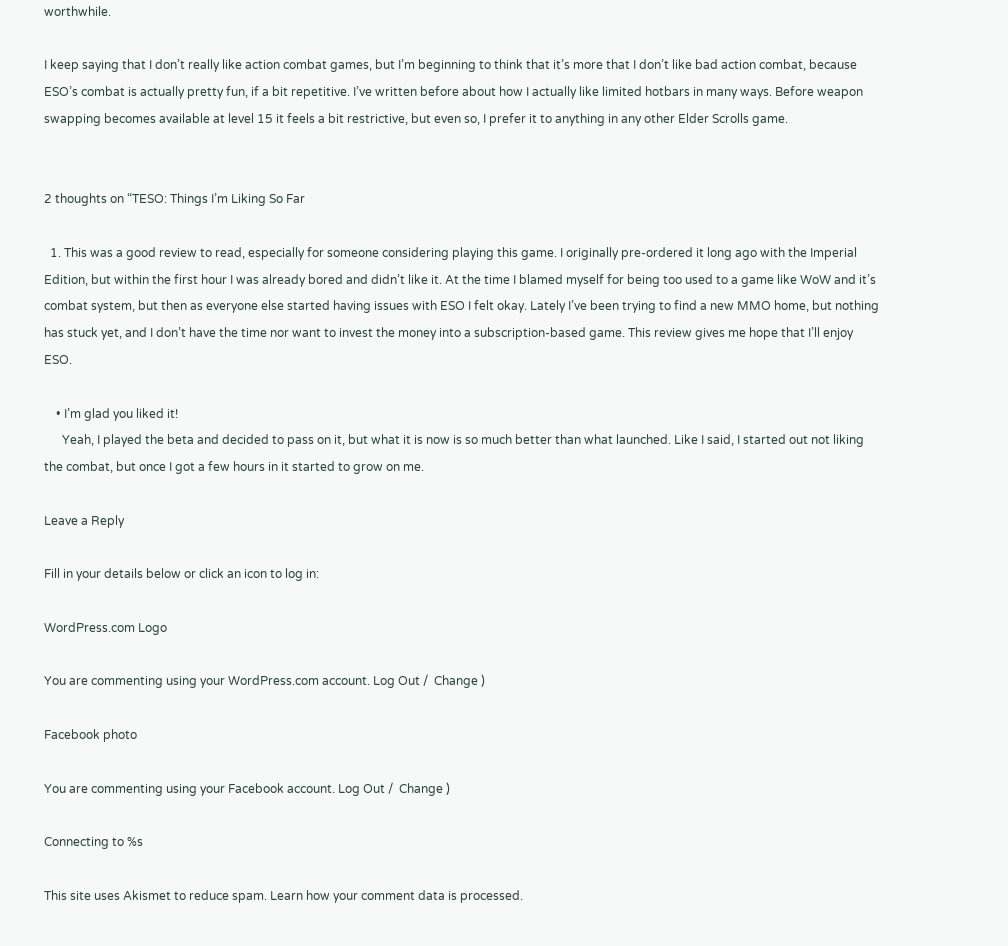worthwhile.

I keep saying that I don’t really like action combat games, but I’m beginning to think that it’s more that I don’t like bad action combat, because ESO’s combat is actually pretty fun, if a bit repetitive. I’ve written before about how I actually like limited hotbars in many ways. Before weapon swapping becomes available at level 15 it feels a bit restrictive, but even so, I prefer it to anything in any other Elder Scrolls game.


2 thoughts on “TESO: Things I’m Liking So Far

  1. This was a good review to read, especially for someone considering playing this game. I originally pre-ordered it long ago with the Imperial Edition, but within the first hour I was already bored and didn’t like it. At the time I blamed myself for being too used to a game like WoW and it’s combat system, but then as everyone else started having issues with ESO I felt okay. Lately I’ve been trying to find a new MMO home, but nothing has stuck yet, and I don’t have the time nor want to invest the money into a subscription-based game. This review gives me hope that I’ll enjoy ESO.

    • I’m glad you liked it!
      Yeah, I played the beta and decided to pass on it, but what it is now is so much better than what launched. Like I said, I started out not liking the combat, but once I got a few hours in it started to grow on me.

Leave a Reply

Fill in your details below or click an icon to log in:

WordPress.com Logo

You are commenting using your WordPress.com account. Log Out /  Change )

Facebook photo

You are commenting using your Facebook account. Log Out /  Change )

Connecting to %s

This site uses Akismet to reduce spam. Learn how your comment data is processed.